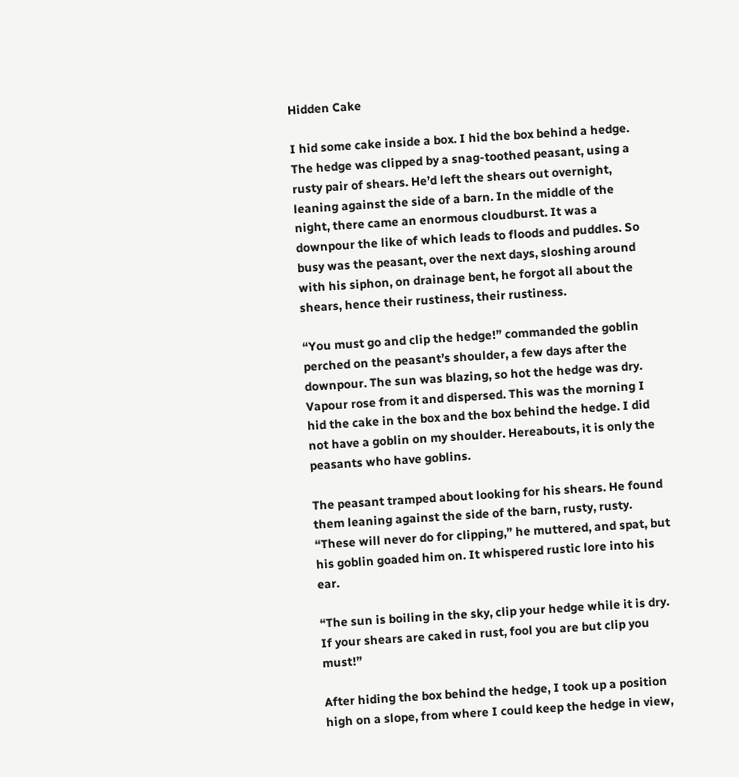Hidden Cake

I hid some cake inside a box. I hid the box behind a hedge. The hedge was clipped by a snag-toothed peasant, using a rusty pair of shears. He’d left the shears out overnight, leaning against the side of a barn. In the middle of the night, there came an enormous cloudburst. It was a downpour the like of which leads to floods and puddles. So busy was the peasant, over the next days, sloshing around with his siphon, on drainage bent, he forgot all about the shears, hence their rustiness, their rustiness.

“You must go and clip the hedge!” commanded the goblin perched on the peasant’s shoulder, a few days after the downpour. The sun was blazing, so hot the hedge was dry. Vapour rose from it and dispersed. This was the morning I hid the cake in the box and the box behind the hedge. I did not have a goblin on my shoulder. Hereabouts, it is only the peasants who have goblins.

The peasant tramped about looking for his shears. He found them leaning against the side of the barn, rusty, rusty. “These will never do for clipping,” he muttered, and spat, but his goblin goaded him on. It whispered rustic lore into his ear.

“The sun is boiling in the sky, clip your hedge while it is dry. If your shears are caked in rust, fool you are but clip you must!”

After hiding the box behind the hedge, I took up a position high on a slope, from where I could keep the hedge in view,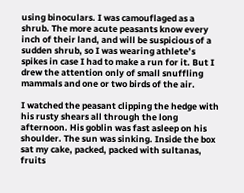using binoculars. I was camouflaged as a shrub. The more acute peasants know every inch of their land, and will be suspicious of a sudden shrub, so I was wearing athlete’s spikes in case I had to make a run for it. But I drew the attention only of small snuffling mammals and one or two birds of the air.

I watched the peasant clipping the hedge with his rusty shears all through the long afternoon. His goblin was fast asleep on his shoulder. The sun was sinking. Inside the box sat my cake, packed, packed with sultanas, fruits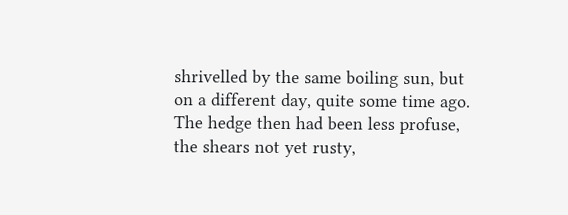shrivelled by the same boiling sun, but on a different day, quite some time ago. The hedge then had been less profuse, the shears not yet rusty,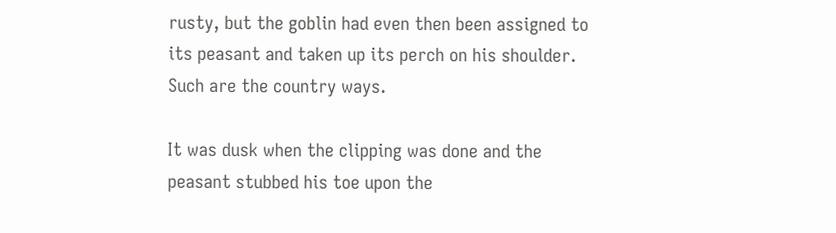rusty, but the goblin had even then been assigned to its peasant and taken up its perch on his shoulder. Such are the country ways.

It was dusk when the clipping was done and the peasant stubbed his toe upon the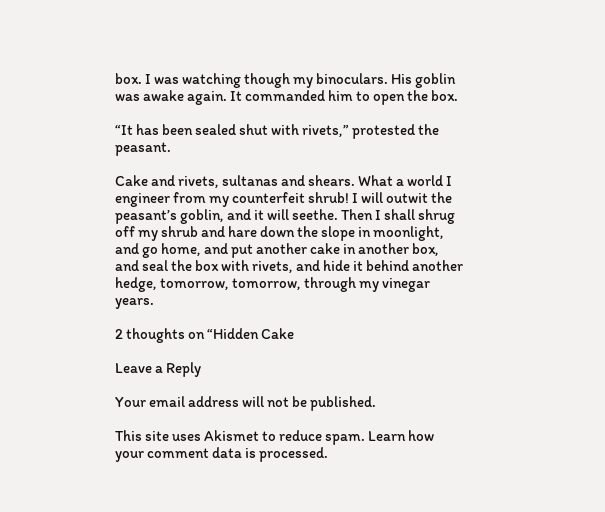box. I was watching though my binoculars. His goblin was awake again. It commanded him to open the box.

“It has been sealed shut with rivets,” protested the peasant.

Cake and rivets, sultanas and shears. What a world I engineer from my counterfeit shrub! I will outwit the peasant’s goblin, and it will seethe. Then I shall shrug off my shrub and hare down the slope in moonlight, and go home, and put another cake in another box, and seal the box with rivets, and hide it behind another hedge, tomorrow, tomorrow, through my vinegar years.

2 thoughts on “Hidden Cake

Leave a Reply

Your email address will not be published.

This site uses Akismet to reduce spam. Learn how your comment data is processed.